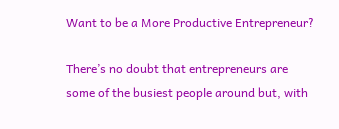Want to be a More Productive Entrepreneur?

There’s no doubt that entrepreneurs are some of the busiest people around but, with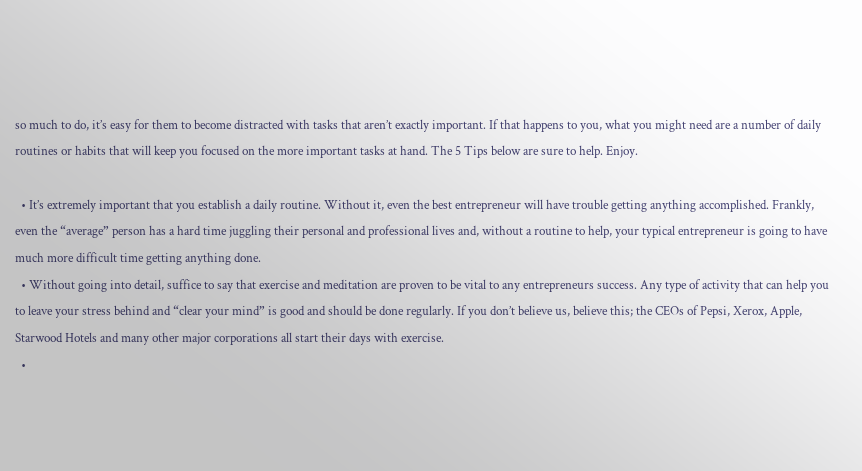so much to do, it’s easy for them to become distracted with tasks that aren’t exactly important. If that happens to you, what you might need are a number of daily routines or habits that will keep you focused on the more important tasks at hand. The 5 Tips below are sure to help. Enjoy.

  • It’s extremely important that you establish a daily routine. Without it, even the best entrepreneur will have trouble getting anything accomplished. Frankly, even the “average” person has a hard time juggling their personal and professional lives and, without a routine to help, your typical entrepreneur is going to have much more difficult time getting anything done.
  • Without going into detail, suffice to say that exercise and meditation are proven to be vital to any entrepreneurs success. Any type of activity that can help you to leave your stress behind and “clear your mind” is good and should be done regularly. If you don’t believe us, believe this; the CEOs of Pepsi, Xerox, Apple, Starwood Hotels and many other major corporations all start their days with exercise.
  •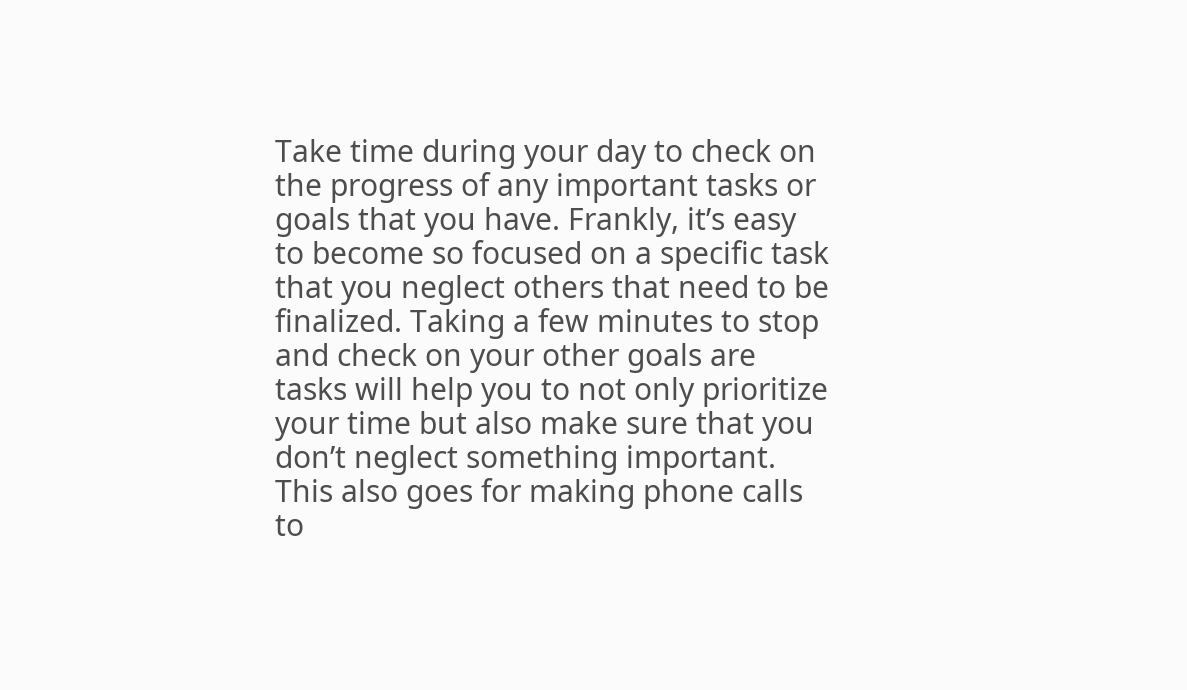Take time during your day to check on the progress of any important tasks or goals that you have. Frankly, it’s easy to become so focused on a specific task that you neglect others that need to be finalized. Taking a few minutes to stop and check on your other goals are tasks will help you to not only prioritize your time but also make sure that you don’t neglect something important. This also goes for making phone calls to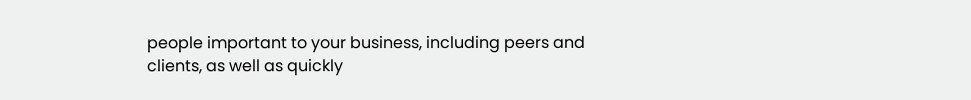people important to your business, including peers and clients, as well as quickly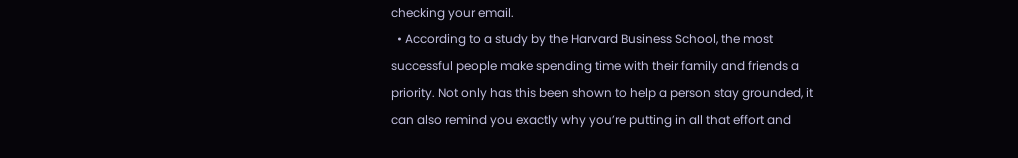checking your email.
  • According to a study by the Harvard Business School, the most successful people make spending time with their family and friends a priority. Not only has this been shown to help a person stay grounded, it can also remind you exactly why you’re putting in all that effort and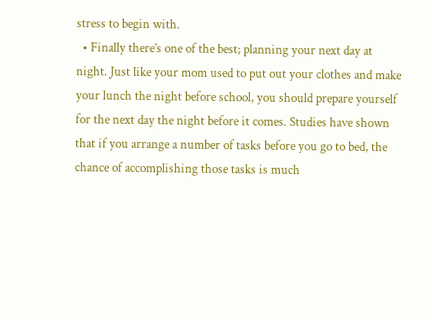stress to begin with.
  • Finally there’s one of the best; planning your next day at night. Just like your mom used to put out your clothes and make your lunch the night before school, you should prepare yourself for the next day the night before it comes. Studies have shown that if you arrange a number of tasks before you go to bed, the chance of accomplishing those tasks is much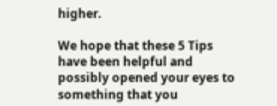higher.

We hope that these 5 Tips have been helpful and possibly opened your eyes to something that you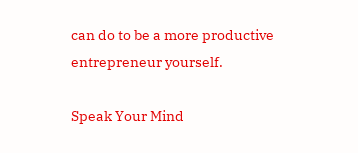can do to be a more productive entrepreneur yourself.

Speak Your Mind